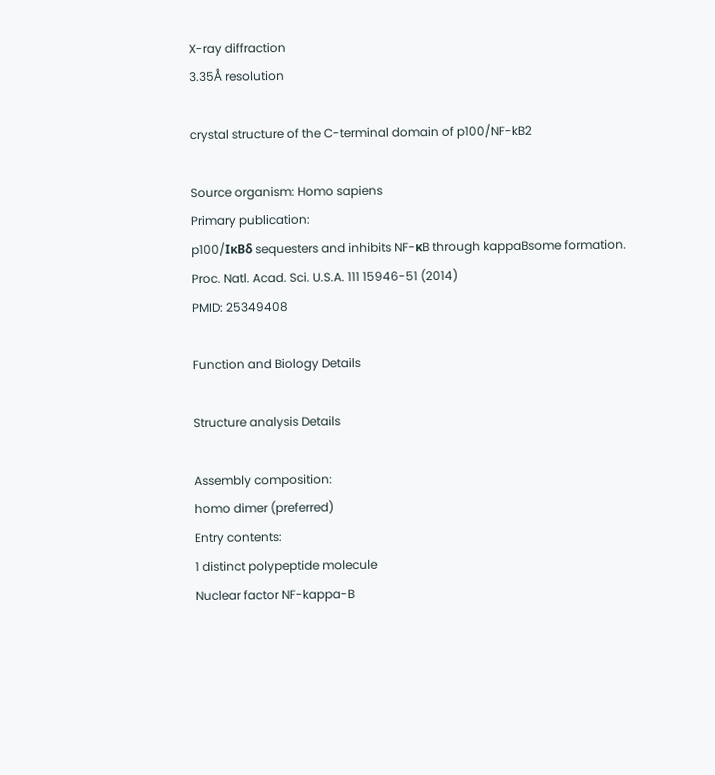X-ray diffraction
3.35Å resolution

crystal structure of the C-terminal domain of p100/NF-kB2

Source organism: Homo sapiens
Primary publication:
p100/IκBδ sequesters and inhibits NF-κB through kappaBsome formation.
Proc. Natl. Acad. Sci. U.S.A. 111 15946-51 (2014)
PMID: 25349408

Function and Biology Details

Structure analysis Details

Assembly composition:
homo dimer (preferred)
Entry contents:
1 distinct polypeptide molecule
Nuclear factor NF-kappa-B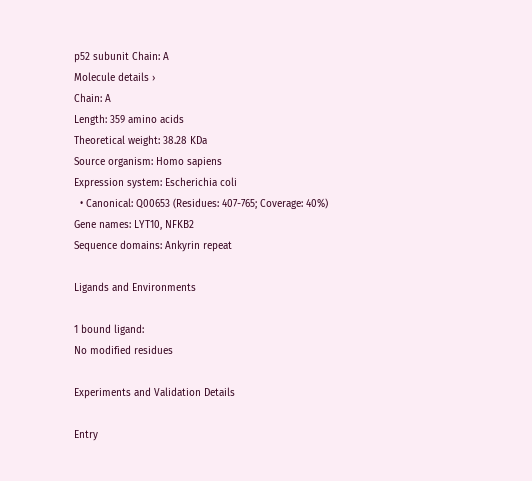p52 subunit Chain: A
Molecule details ›
Chain: A
Length: 359 amino acids
Theoretical weight: 38.28 KDa
Source organism: Homo sapiens
Expression system: Escherichia coli
  • Canonical: Q00653 (Residues: 407-765; Coverage: 40%)
Gene names: LYT10, NFKB2
Sequence domains: Ankyrin repeat

Ligands and Environments

1 bound ligand:
No modified residues

Experiments and Validation Details

Entry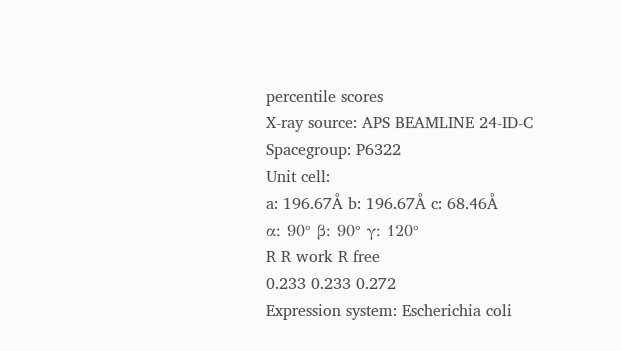percentile scores
X-ray source: APS BEAMLINE 24-ID-C
Spacegroup: P6322
Unit cell:
a: 196.67Å b: 196.67Å c: 68.46Å
α: 90° β: 90° γ: 120°
R R work R free
0.233 0.233 0.272
Expression system: Escherichia coli